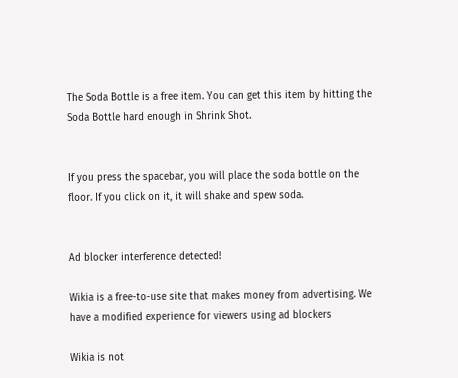The Soda Bottle is a free item. You can get this item by hitting the Soda Bottle hard enough in Shrink Shot.


If you press the spacebar, you will place the soda bottle on the floor. If you click on it, it will shake and spew soda.


Ad blocker interference detected!

Wikia is a free-to-use site that makes money from advertising. We have a modified experience for viewers using ad blockers

Wikia is not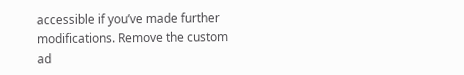accessible if you’ve made further modifications. Remove the custom ad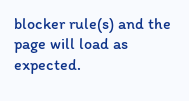blocker rule(s) and the page will load as expected.